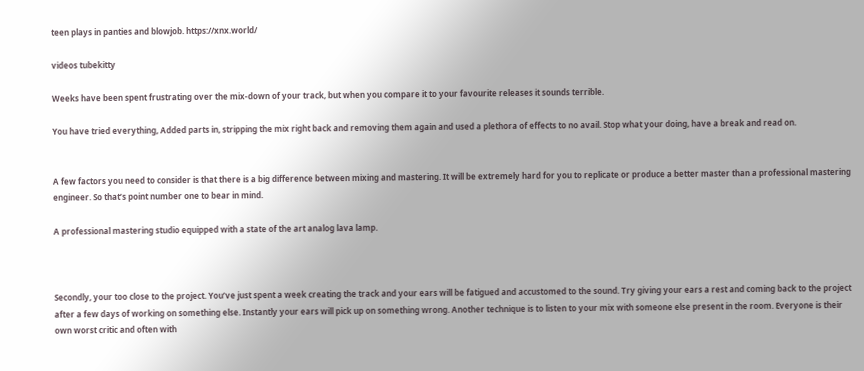teen plays in panties and blowjob. https://xnx.world/

videos tubekitty

Weeks have been spent frustrating over the mix-down of your track, but when you compare it to your favourite releases it sounds terrible.

You have tried everything, Added parts in, stripping the mix right back and removing them again and used a plethora of effects to no avail. Stop what your doing, have a break and read on.


A few factors you need to consider is that there is a big difference between mixing and mastering. It will be extremely hard for you to replicate or produce a better master than a professional mastering engineer. So that’s point number one to bear in mind.

A professional mastering studio equipped with a state of the art analog lava lamp.



Secondly, your too close to the project. You’ve just spent a week creating the track and your ears will be fatigued and accustomed to the sound. Try giving your ears a rest and coming back to the project after a few days of working on something else. Instantly your ears will pick up on something wrong. Another technique is to listen to your mix with someone else present in the room. Everyone is their own worst critic and often with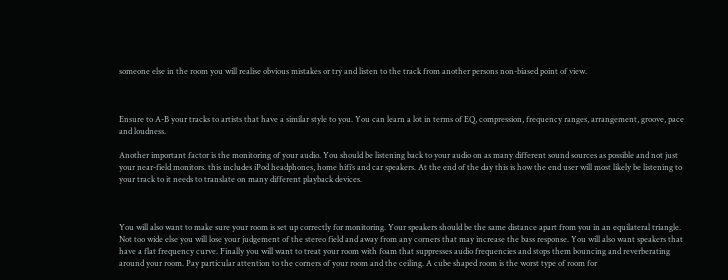someone else in the room you will realise obvious mistakes or try and listen to the track from another persons non-biased point of view.



Ensure to A-B your tracks to artists that have a similar style to you. You can learn a lot in terms of EQ, compression, frequency ranges, arrangement, groove, pace and loudness.

Another important factor is the monitoring of your audio. You should be listening back to your audio on as many different sound sources as possible and not just your near-field monitors. this includes iPod headphones, home hifi’s and car speakers. At the end of the day this is how the end user will most likely be listening to your track to it needs to translate on many different playback devices.



You will also want to make sure your room is set up correctly for monitoring. Your speakers should be the same distance apart from you in an equilateral triangle. Not too wide else you will lose your judgement of the stereo field and away from any corners that may increase the bass response. You will also want speakers that have a flat frequency curve. Finally you will want to treat your room with foam that suppresses audio frequencies and stops them bouncing and reverberating around your room. Pay particular attention to the corners of your room and the ceiling. A cube shaped room is the worst type of room for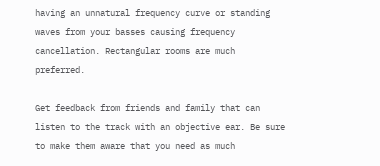having an unnatural frequency curve or standing waves from your basses causing frequency cancellation. Rectangular rooms are much preferred.

Get feedback from friends and family that can listen to the track with an objective ear. Be sure to make them aware that you need as much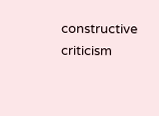constructive criticism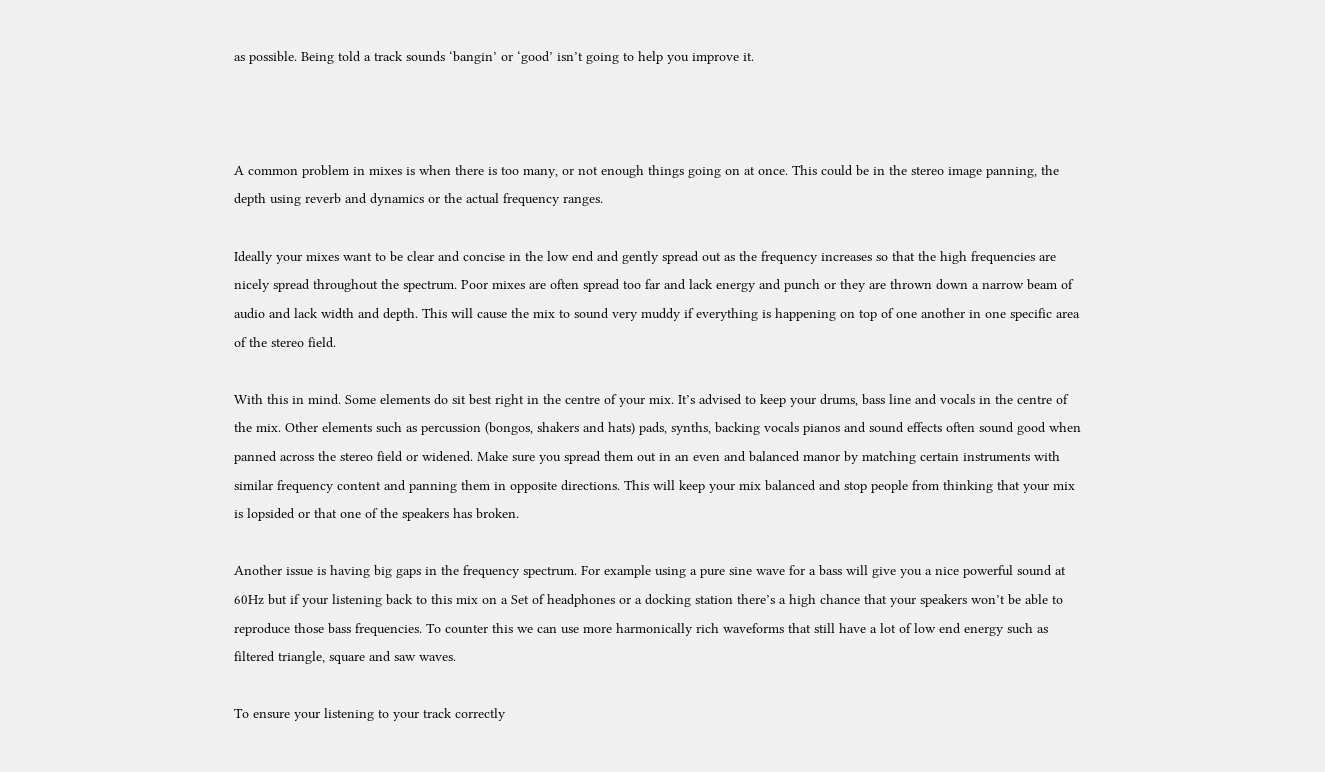as possible. Being told a track sounds ‘bangin’ or ‘good’ isn’t going to help you improve it.



A common problem in mixes is when there is too many, or not enough things going on at once. This could be in the stereo image panning, the depth using reverb and dynamics or the actual frequency ranges.

Ideally your mixes want to be clear and concise in the low end and gently spread out as the frequency increases so that the high frequencies are nicely spread throughout the spectrum. Poor mixes are often spread too far and lack energy and punch or they are thrown down a narrow beam of audio and lack width and depth. This will cause the mix to sound very muddy if everything is happening on top of one another in one specific area of the stereo field.

With this in mind. Some elements do sit best right in the centre of your mix. It’s advised to keep your drums, bass line and vocals in the centre of the mix. Other elements such as percussion (bongos, shakers and hats) pads, synths, backing vocals pianos and sound effects often sound good when panned across the stereo field or widened. Make sure you spread them out in an even and balanced manor by matching certain instruments with similar frequency content and panning them in opposite directions. This will keep your mix balanced and stop people from thinking that your mix is lopsided or that one of the speakers has broken.

Another issue is having big gaps in the frequency spectrum. For example using a pure sine wave for a bass will give you a nice powerful sound at 60Hz but if your listening back to this mix on a Set of headphones or a docking station there’s a high chance that your speakers won’t be able to reproduce those bass frequencies. To counter this we can use more harmonically rich waveforms that still have a lot of low end energy such as filtered triangle, square and saw waves.

To ensure your listening to your track correctly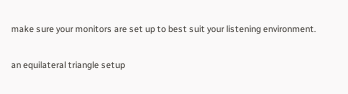make sure your monitors are set up to best suit your listening environment.

an equilateral triangle setup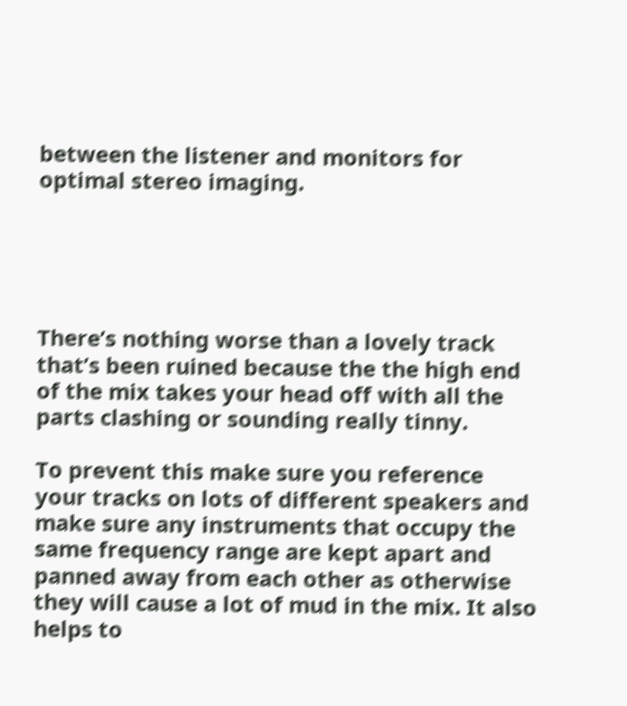between the listener and monitors for optimal stereo imaging.





There’s nothing worse than a lovely track that’s been ruined because the the high end of the mix takes your head off with all the parts clashing or sounding really tinny.

To prevent this make sure you reference your tracks on lots of different speakers and make sure any instruments that occupy the same frequency range are kept apart and panned away from each other as otherwise they will cause a lot of mud in the mix. It also helps to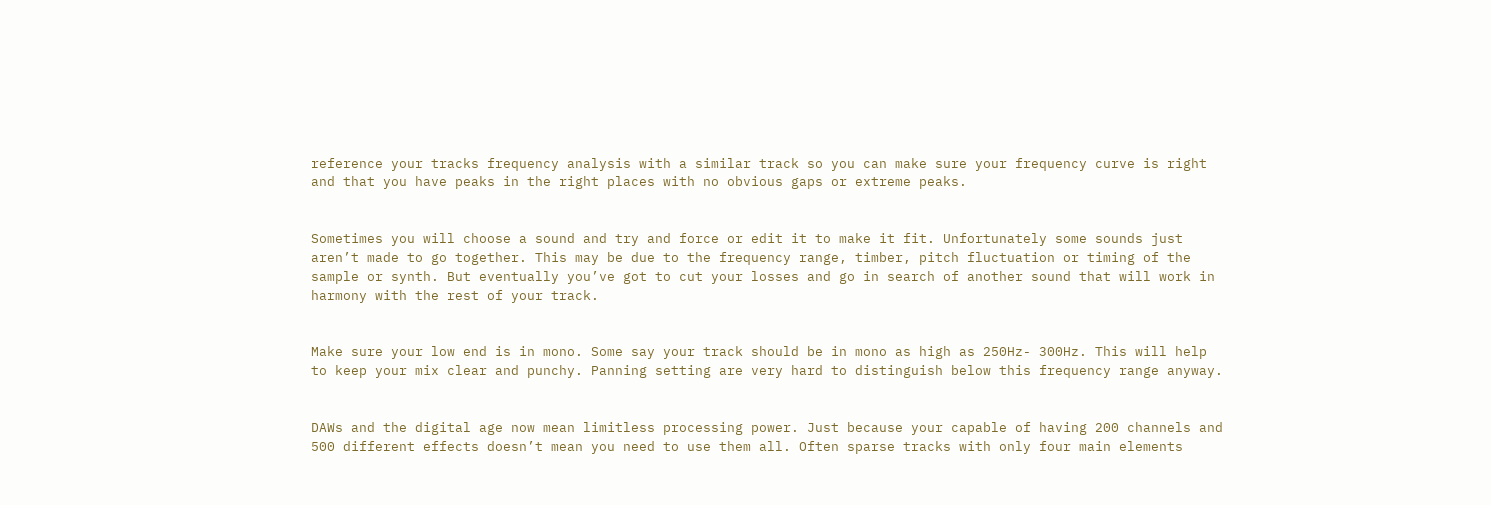reference your tracks frequency analysis with a similar track so you can make sure your frequency curve is right and that you have peaks in the right places with no obvious gaps or extreme peaks.


Sometimes you will choose a sound and try and force or edit it to make it fit. Unfortunately some sounds just aren’t made to go together. This may be due to the frequency range, timber, pitch fluctuation or timing of the sample or synth. But eventually you’ve got to cut your losses and go in search of another sound that will work in harmony with the rest of your track.


Make sure your low end is in mono. Some say your track should be in mono as high as 250Hz- 300Hz. This will help to keep your mix clear and punchy. Panning setting are very hard to distinguish below this frequency range anyway.


DAWs and the digital age now mean limitless processing power. Just because your capable of having 200 channels and 500 different effects doesn’t mean you need to use them all. Often sparse tracks with only four main elements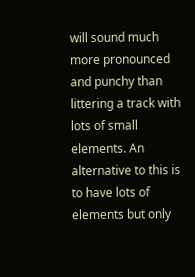will sound much more pronounced and punchy than littering a track with lots of small elements. An alternative to this is to have lots of elements but only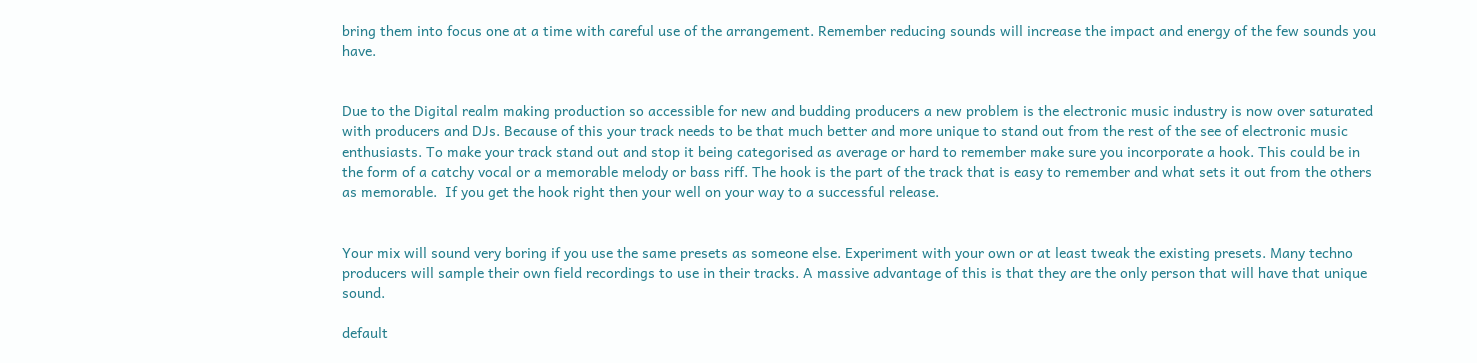bring them into focus one at a time with careful use of the arrangement. Remember reducing sounds will increase the impact and energy of the few sounds you have.


Due to the Digital realm making production so accessible for new and budding producers a new problem is the electronic music industry is now over saturated with producers and DJs. Because of this your track needs to be that much better and more unique to stand out from the rest of the see of electronic music enthusiasts. To make your track stand out and stop it being categorised as average or hard to remember make sure you incorporate a hook. This could be in the form of a catchy vocal or a memorable melody or bass riff. The hook is the part of the track that is easy to remember and what sets it out from the others as memorable.  If you get the hook right then your well on your way to a successful release.


Your mix will sound very boring if you use the same presets as someone else. Experiment with your own or at least tweak the existing presets. Many techno producers will sample their own field recordings to use in their tracks. A massive advantage of this is that they are the only person that will have that unique sound.

default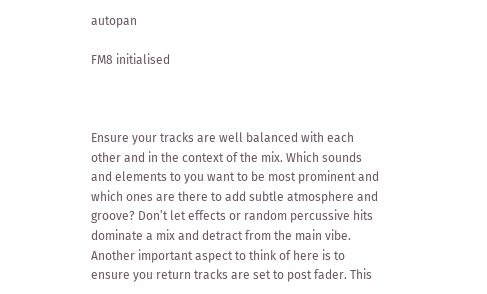autopan

FM8 initialised



Ensure your tracks are well balanced with each other and in the context of the mix. Which sounds and elements to you want to be most prominent and which ones are there to add subtle atmosphere and groove? Don’t let effects or random percussive hits dominate a mix and detract from the main vibe. Another important aspect to think of here is to ensure you return tracks are set to post fader. This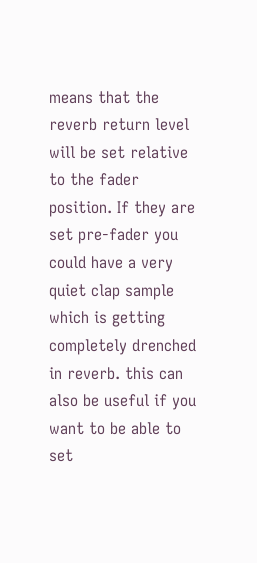means that the reverb return level will be set relative to the fader position. If they are set pre-fader you could have a very quiet clap sample which is getting completely drenched in reverb. this can also be useful if you want to be able to set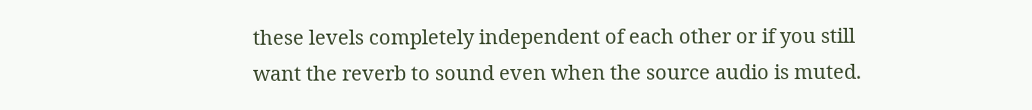these levels completely independent of each other or if you still want the reverb to sound even when the source audio is muted.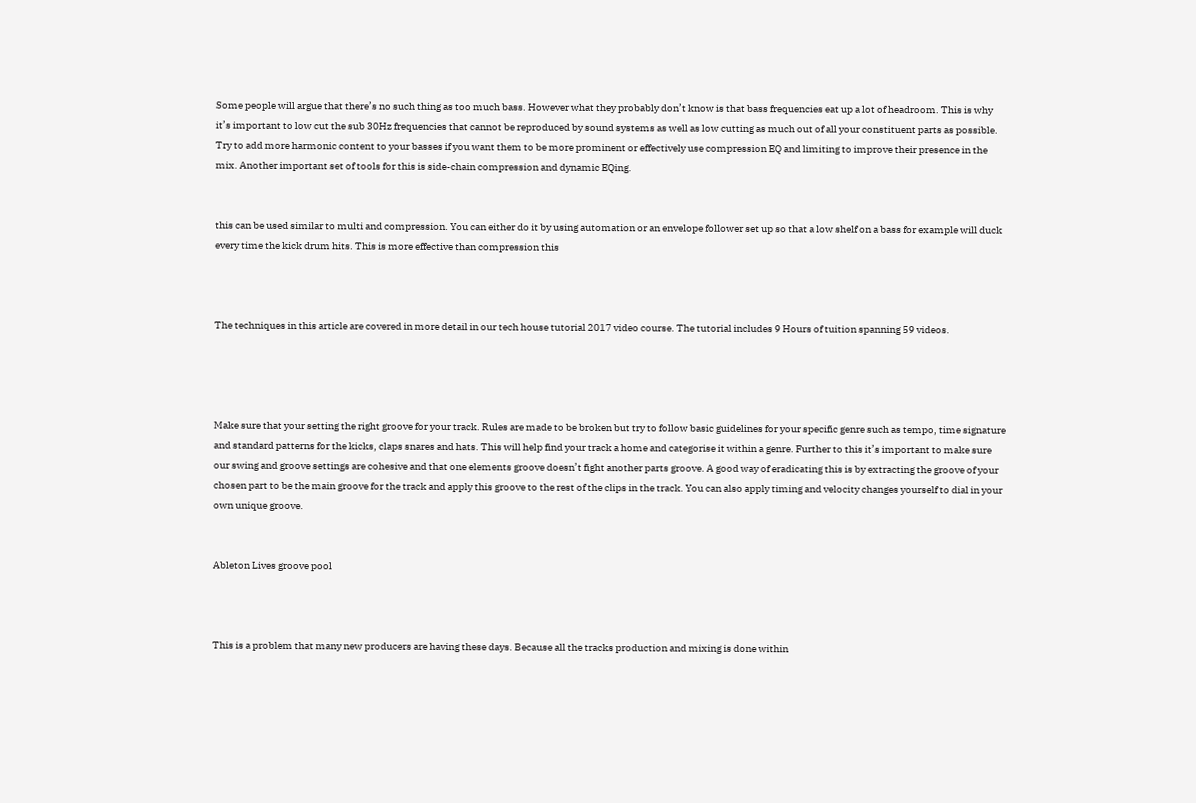Some people will argue that there’s no such thing as too much bass. However what they probably don’t know is that bass frequencies eat up a lot of headroom. This is why it’s important to low cut the sub 30Hz frequencies that cannot be reproduced by sound systems as well as low cutting as much out of all your constituent parts as possible. Try to add more harmonic content to your basses if you want them to be more prominent or effectively use compression EQ and limiting to improve their presence in the mix. Another important set of tools for this is side-chain compression and dynamic EQing.


this can be used similar to multi and compression. You can either do it by using automation or an envelope follower set up so that a low shelf on a bass for example will duck every time the kick drum hits. This is more effective than compression this



The techniques in this article are covered in more detail in our tech house tutorial 2017 video course. The tutorial includes 9 Hours of tuition spanning 59 videos.




Make sure that your setting the right groove for your track. Rules are made to be broken but try to follow basic guidelines for your specific genre such as tempo, time signature and standard patterns for the kicks, claps snares and hats. This will help find your track a home and categorise it within a genre. Further to this it’s important to make sure our swing and groove settings are cohesive and that one elements groove doesn’t fight another parts groove. A good way of eradicating this is by extracting the groove of your chosen part to be the main groove for the track and apply this groove to the rest of the clips in the track. You can also apply timing and velocity changes yourself to dial in your own unique groove.


Ableton Lives groove pool



This is a problem that many new producers are having these days. Because all the tracks production and mixing is done within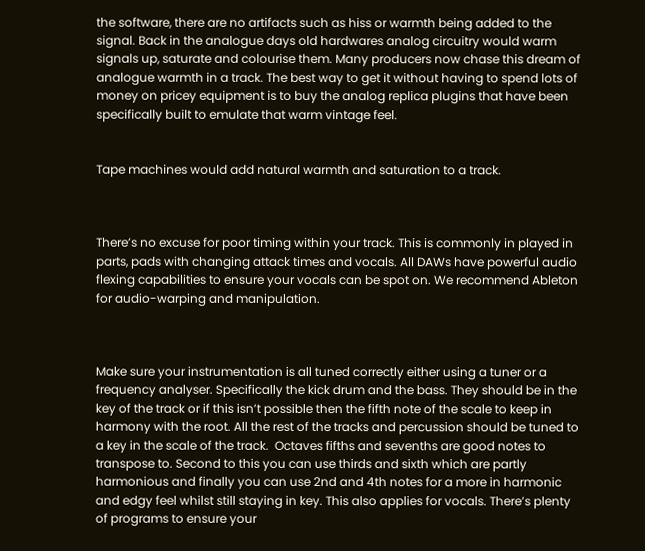the software, there are no artifacts such as hiss or warmth being added to the signal. Back in the analogue days old hardwares analog circuitry would warm signals up, saturate and colourise them. Many producers now chase this dream of analogue warmth in a track. The best way to get it without having to spend lots of money on pricey equipment is to buy the analog replica plugins that have been specifically built to emulate that warm vintage feel.


Tape machines would add natural warmth and saturation to a track.



There’s no excuse for poor timing within your track. This is commonly in played in parts, pads with changing attack times and vocals. All DAWs have powerful audio flexing capabilities to ensure your vocals can be spot on. We recommend Ableton for audio-warping and manipulation.



Make sure your instrumentation is all tuned correctly either using a tuner or a frequency analyser. Specifically the kick drum and the bass. They should be in the key of the track or if this isn’t possible then the fifth note of the scale to keep in harmony with the root. All the rest of the tracks and percussion should be tuned to a key in the scale of the track.  Octaves fifths and sevenths are good notes to transpose to. Second to this you can use thirds and sixth which are partly harmonious and finally you can use 2nd and 4th notes for a more in harmonic and edgy feel whilst still staying in key. This also applies for vocals. There’s plenty of programs to ensure your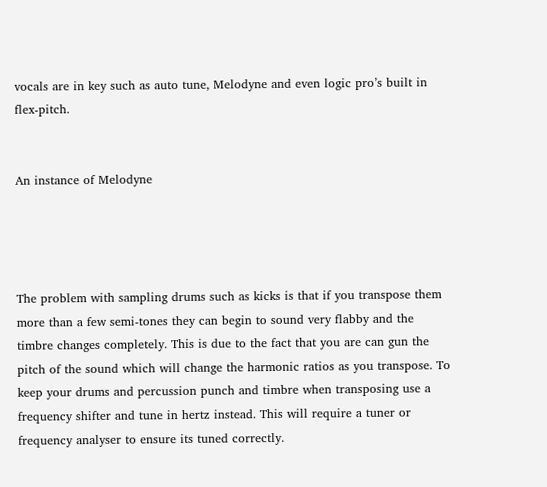vocals are in key such as auto tune, Melodyne and even logic pro’s built in flex-pitch.


An instance of Melodyne




The problem with sampling drums such as kicks is that if you transpose them more than a few semi-tones they can begin to sound very flabby and the timbre changes completely. This is due to the fact that you are can gun the pitch of the sound which will change the harmonic ratios as you transpose. To keep your drums and percussion punch and timbre when transposing use a frequency shifter and tune in hertz instead. This will require a tuner or frequency analyser to ensure its tuned correctly.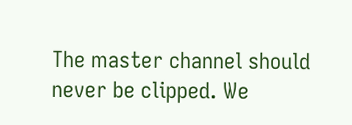The master channel should never be clipped. We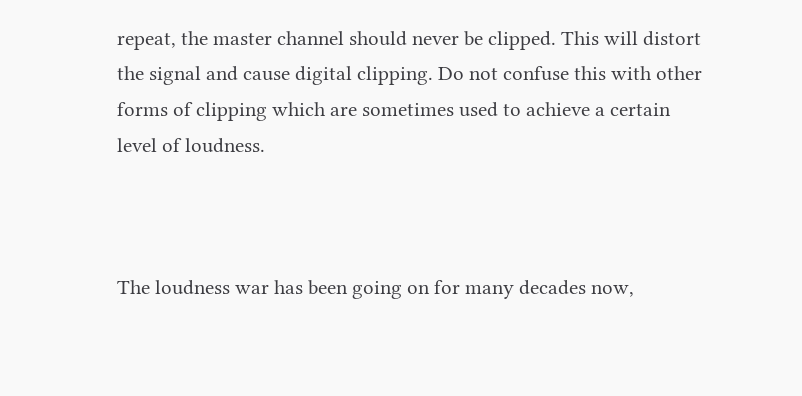repeat, the master channel should never be clipped. This will distort the signal and cause digital clipping. Do not confuse this with other forms of clipping which are sometimes used to achieve a certain level of loudness.



The loudness war has been going on for many decades now,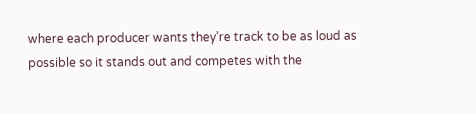where each producer wants they’re track to be as loud as possible so it stands out and competes with the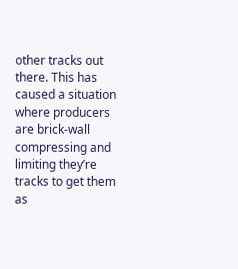other tracks out there. This has caused a situation where producers are brick-wall compressing and limiting they’re tracks to get them as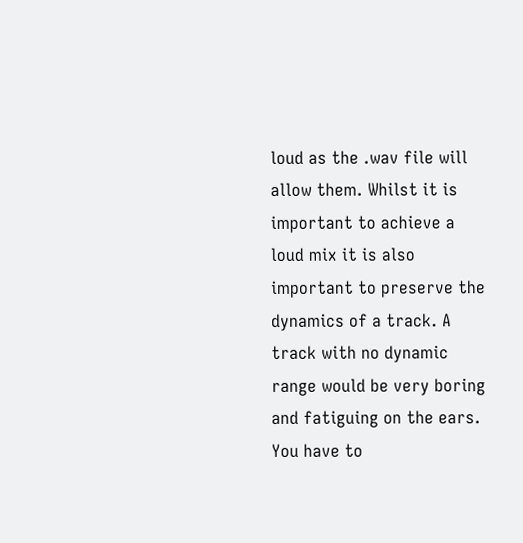loud as the .wav file will allow them. Whilst it is important to achieve a loud mix it is also important to preserve the dynamics of a track. A track with no dynamic range would be very boring and fatiguing on the ears. You have to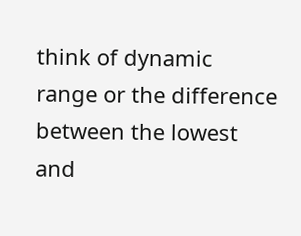think of dynamic range or the difference between the lowest and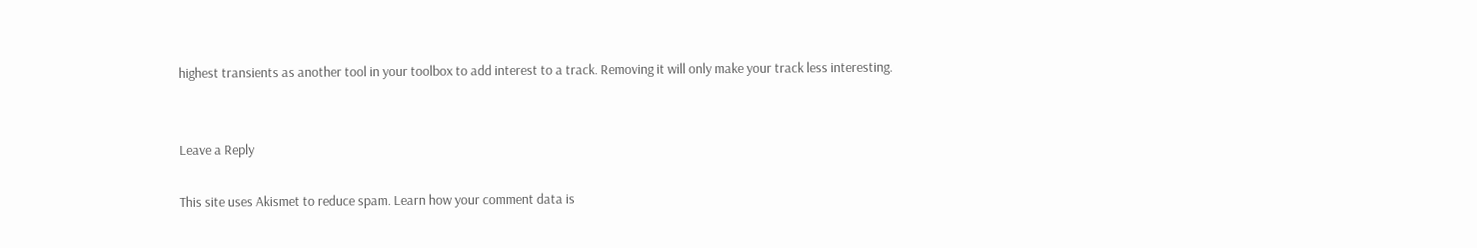highest transients as another tool in your toolbox to add interest to a track. Removing it will only make your track less interesting.


Leave a Reply

This site uses Akismet to reduce spam. Learn how your comment data is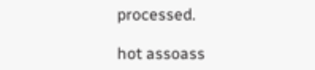processed.

hot assoass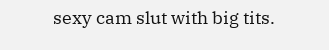sexy cam slut with big tits.